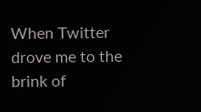When Twitter drove me to the brink of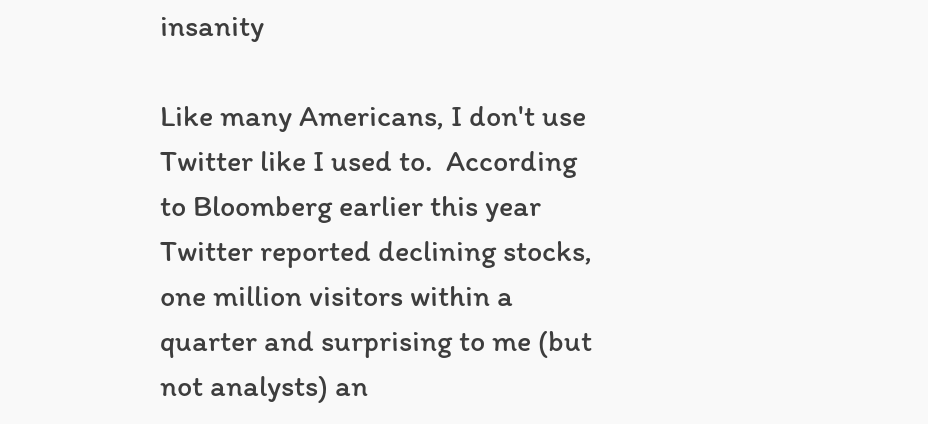insanity

Like many Americans, I don't use Twitter like I used to.  According to Bloomberg earlier this year Twitter reported declining stocks, one million visitors within a quarter and surprising to me (but not analysts) an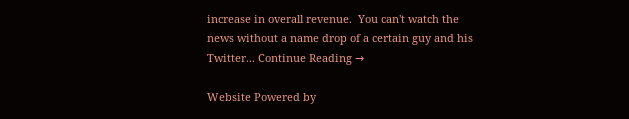increase in overall revenue.  You can't watch the news without a name drop of a certain guy and his Twitter... Continue Reading →

Website Powered by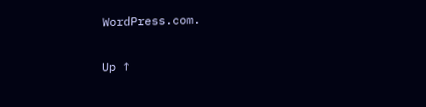WordPress.com.

Up ↑